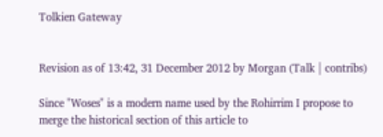Tolkien Gateway


Revision as of 13:42, 31 December 2012 by Morgan (Talk | contribs)

Since "Woses" is a modern name used by the Rohirrim I propose to merge the historical section of this article to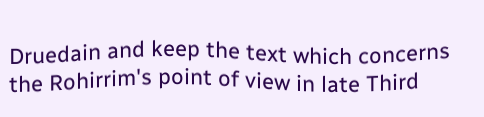Druedain and keep the text which concerns the Rohirrim's point of view in late Third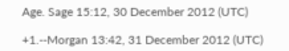Age. Sage 15:12, 30 December 2012 (UTC)

+1.--Morgan 13:42, 31 December 2012 (UTC)